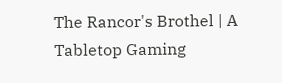The Rancor's Brothel | A Tabletop Gaming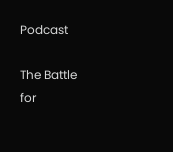Podcast

The Battle for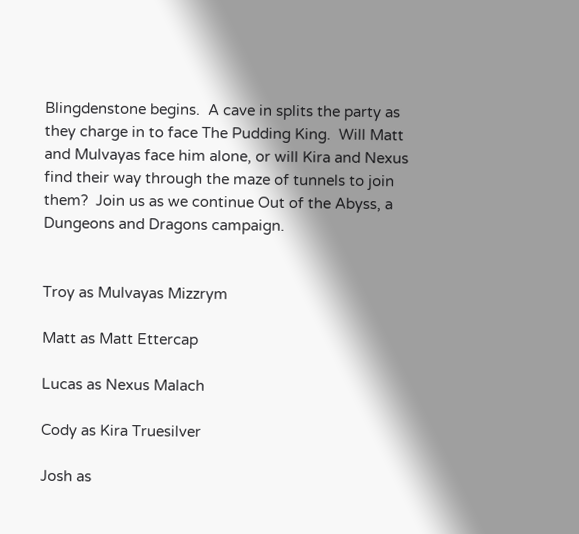Blingdenstone begins.  A cave in splits the party as they charge in to face The Pudding King.  Will Matt and Mulvayas face him alone, or will Kira and Nexus find their way through the maze of tunnels to join them?  Join us as we continue Out of the Abyss, a Dungeons and Dragons campaign.


Troy as Mulvayas Mizzrym

Matt as Matt Ettercap

Lucas as Nexus Malach

Cody as Kira Truesilver

Josh as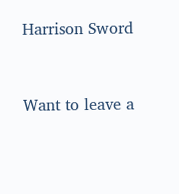Harrison Sword


Want to leave a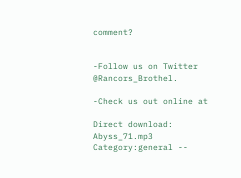comment?


-Follow us on Twitter @Rancors_Brothel.

-Check us out online at

Direct download: Abyss_71.mp3
Category:general --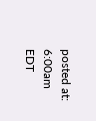posted at: 6:00am EDT